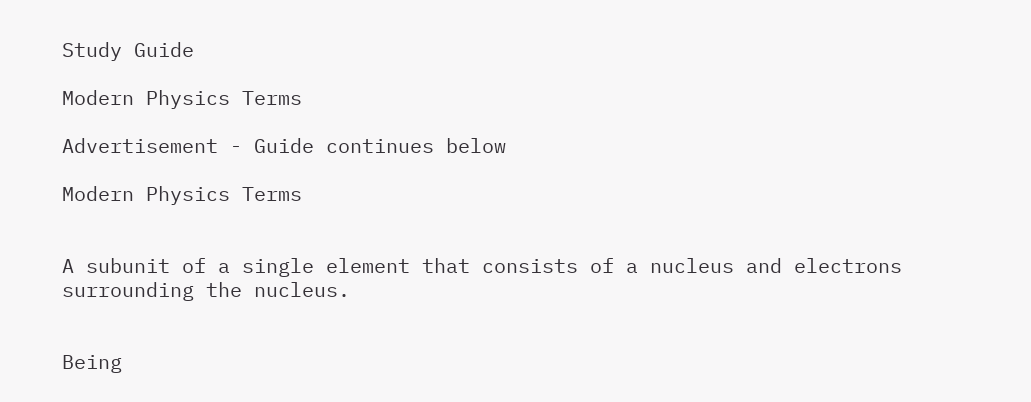Study Guide

Modern Physics Terms

Advertisement - Guide continues below

Modern Physics Terms


A subunit of a single element that consists of a nucleus and electrons surrounding the nucleus.


Being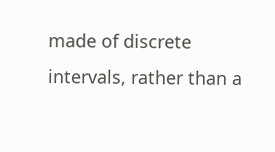made of discrete intervals, rather than a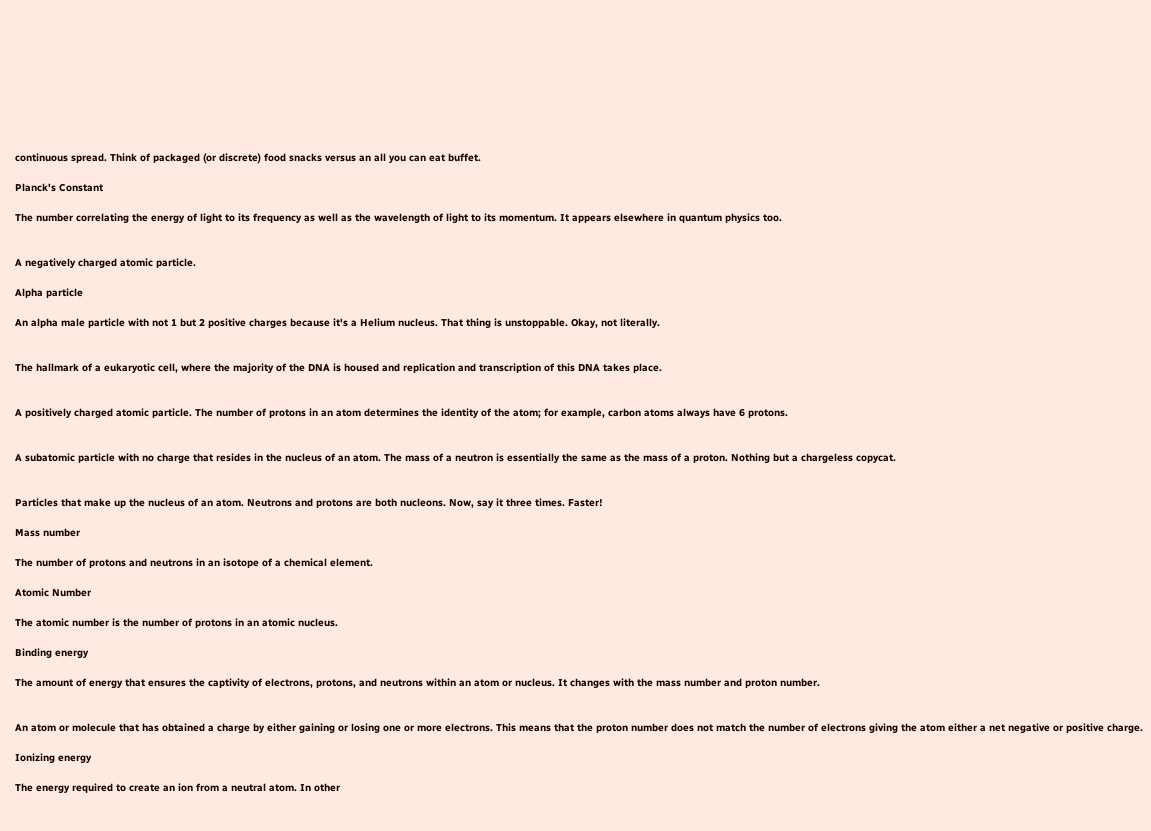continuous spread. Think of packaged (or discrete) food snacks versus an all you can eat buffet.

Planck's Constant

The number correlating the energy of light to its frequency as well as the wavelength of light to its momentum. It appears elsewhere in quantum physics too.


A negatively charged atomic particle.

Alpha particle

An alpha male particle with not 1 but 2 positive charges because it's a Helium nucleus. That thing is unstoppable. Okay, not literally.


The hallmark of a eukaryotic cell, where the majority of the DNA is housed and replication and transcription of this DNA takes place.


A positively charged atomic particle. The number of protons in an atom determines the identity of the atom; for example, carbon atoms always have 6 protons.


A subatomic particle with no charge that resides in the nucleus of an atom. The mass of a neutron is essentially the same as the mass of a proton. Nothing but a chargeless copycat.


Particles that make up the nucleus of an atom. Neutrons and protons are both nucleons. Now, say it three times. Faster!

Mass number

The number of protons and neutrons in an isotope of a chemical element.

Atomic Number

The atomic number is the number of protons in an atomic nucleus.

Binding energy

The amount of energy that ensures the captivity of electrons, protons, and neutrons within an atom or nucleus. It changes with the mass number and proton number.


An atom or molecule that has obtained a charge by either gaining or losing one or more electrons. This means that the proton number does not match the number of electrons giving the atom either a net negative or positive charge.

Ionizing energy

The energy required to create an ion from a neutral atom. In other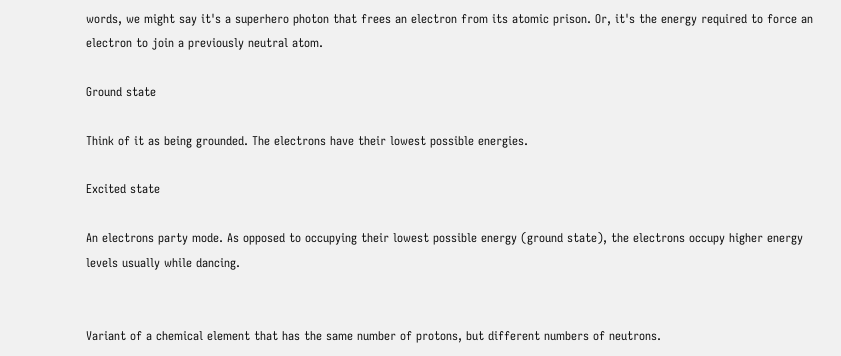words, we might say it's a superhero photon that frees an electron from its atomic prison. Or, it's the energy required to force an electron to join a previously neutral atom.

Ground state

Think of it as being grounded. The electrons have their lowest possible energies.

Excited state

An electrons party mode. As opposed to occupying their lowest possible energy (ground state), the electrons occupy higher energy levels usually while dancing.


Variant of a chemical element that has the same number of protons, but different numbers of neutrons.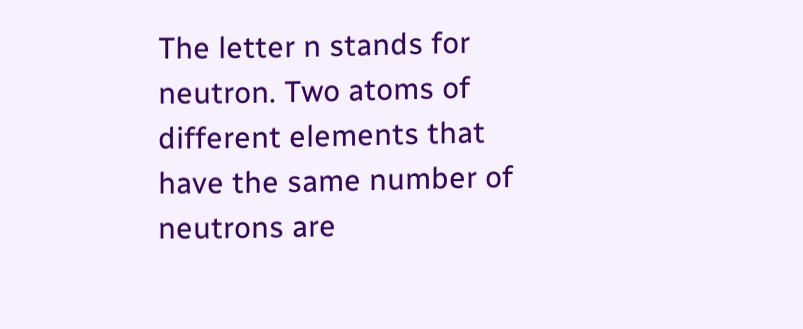The letter n stands for neutron. Two atoms of different elements that have the same number of neutrons are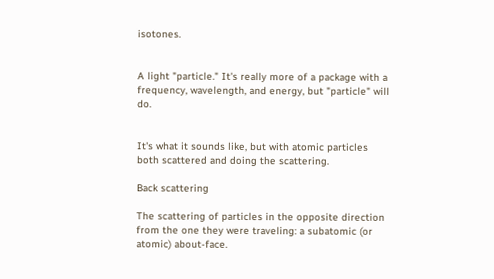isotones.


A light "particle." It's really more of a package with a frequency, wavelength, and energy, but "particle" will do.


It's what it sounds like, but with atomic particles both scattered and doing the scattering.

Back scattering

The scattering of particles in the opposite direction from the one they were traveling: a subatomic (or atomic) about-face.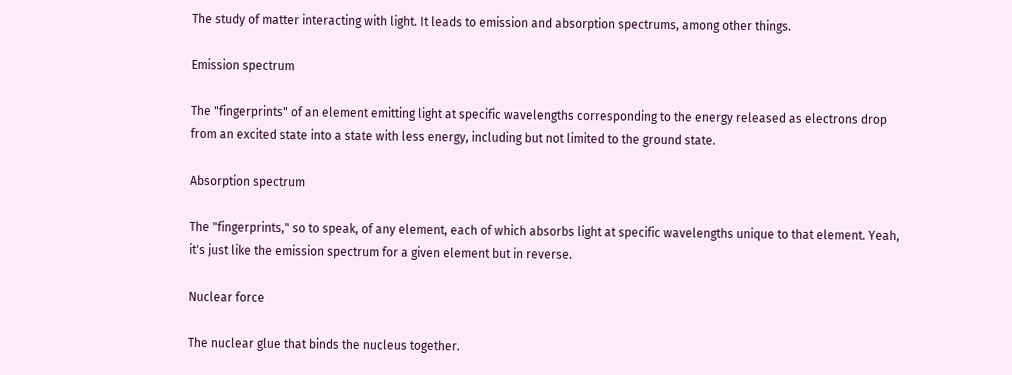The study of matter interacting with light. It leads to emission and absorption spectrums, among other things.

Emission spectrum

The "fingerprints" of an element emitting light at specific wavelengths corresponding to the energy released as electrons drop from an excited state into a state with less energy, including but not limited to the ground state.

Absorption spectrum

The "fingerprints," so to speak, of any element, each of which absorbs light at specific wavelengths unique to that element. Yeah, it's just like the emission spectrum for a given element but in reverse.

Nuclear force

The nuclear glue that binds the nucleus together.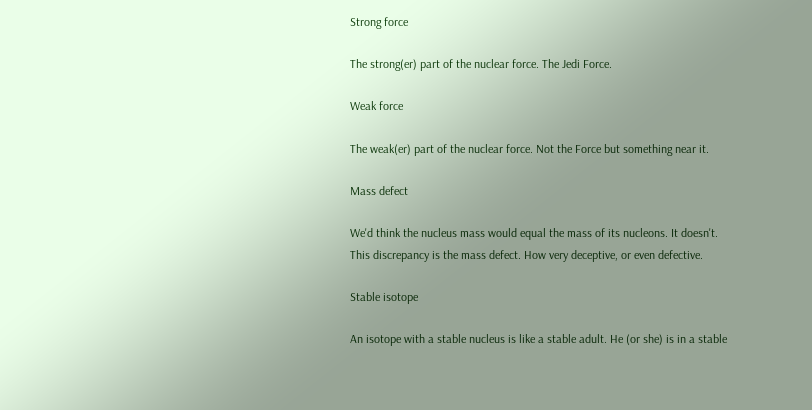Strong force

The strong(er) part of the nuclear force. The Jedi Force.

Weak force

The weak(er) part of the nuclear force. Not the Force but something near it.

Mass defect

We'd think the nucleus mass would equal the mass of its nucleons. It doesn't. This discrepancy is the mass defect. How very deceptive, or even defective.

Stable isotope

An isotope with a stable nucleus is like a stable adult. He (or she) is in a stable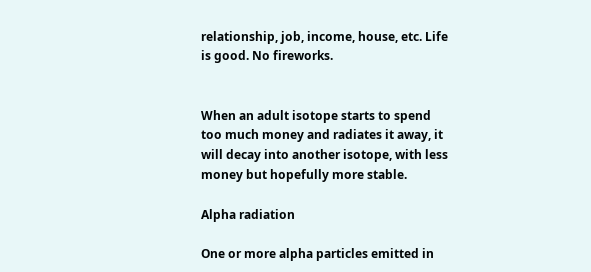relationship, job, income, house, etc. Life is good. No fireworks.


When an adult isotope starts to spend too much money and radiates it away, it will decay into another isotope, with less money but hopefully more stable.

Alpha radiation

One or more alpha particles emitted in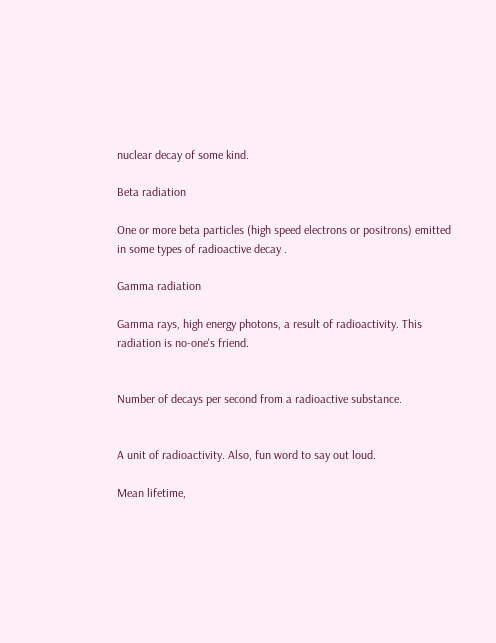nuclear decay of some kind.

Beta radiation

One or more beta particles (high speed electrons or positrons) emitted in some types of radioactive decay .

Gamma radiation

Gamma rays, high energy photons, a result of radioactivity. This radiation is no-one's friend.


Number of decays per second from a radioactive substance.


A unit of radioactivity. Also, fun word to say out loud.

Mean lifetime,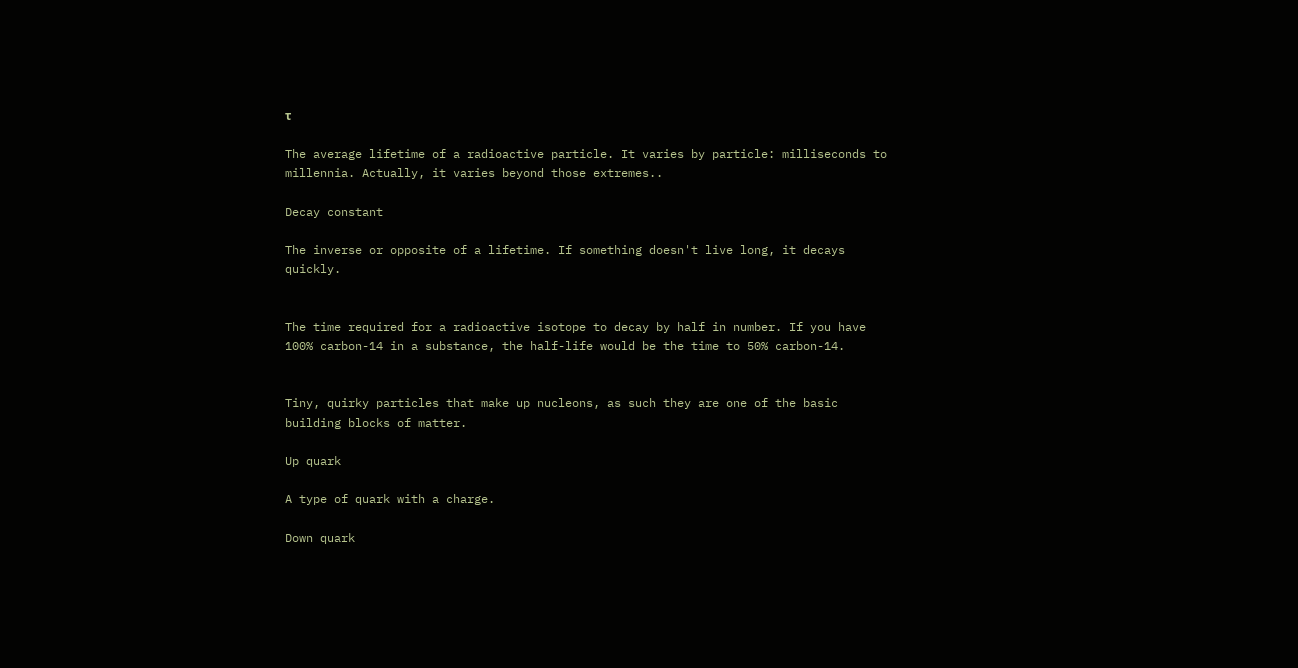τ

The average lifetime of a radioactive particle. It varies by particle: milliseconds to millennia. Actually, it varies beyond those extremes..

Decay constant

The inverse or opposite of a lifetime. If something doesn't live long, it decays quickly.


The time required for a radioactive isotope to decay by half in number. If you have 100% carbon-14 in a substance, the half-life would be the time to 50% carbon-14.


Tiny, quirky particles that make up nucleons, as such they are one of the basic building blocks of matter.

Up quark

A type of quark with a charge.

Down quark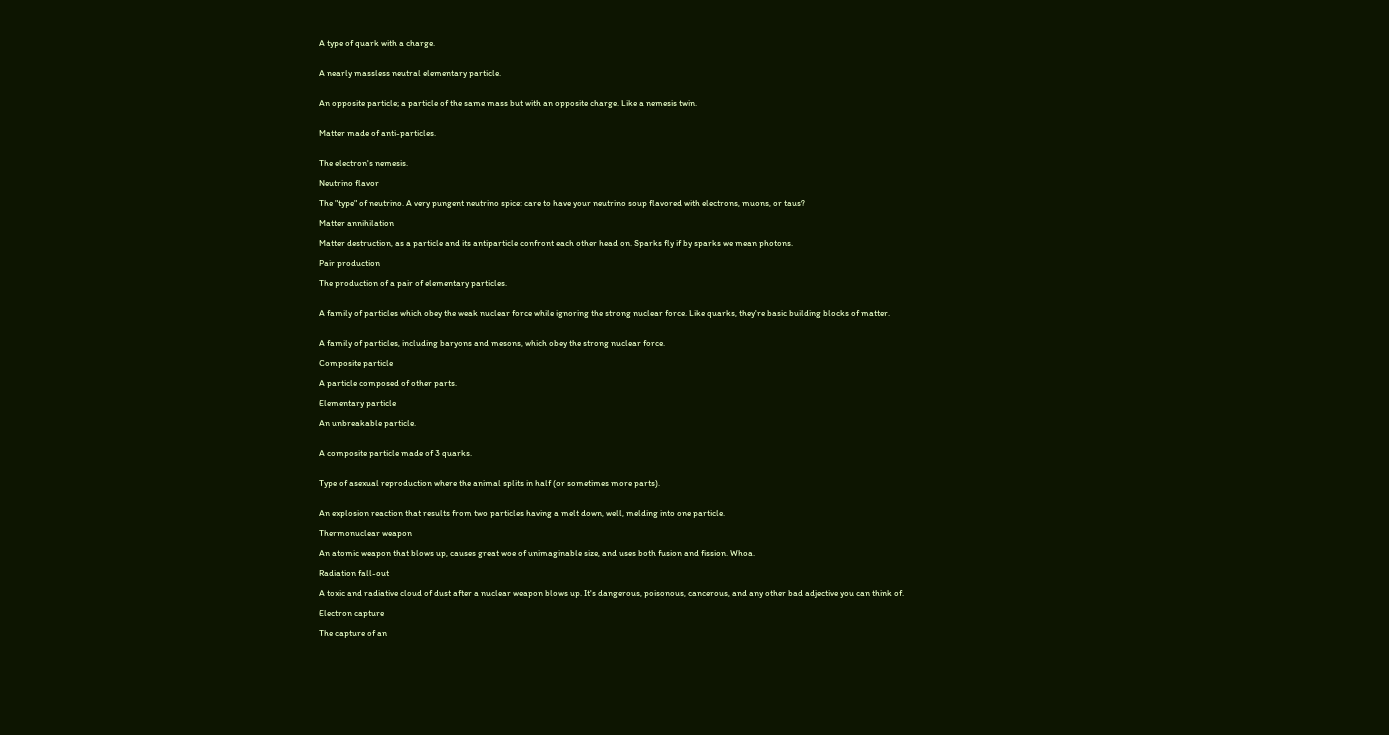A type of quark with a charge.


A nearly massless neutral elementary particle.


An opposite particle; a particle of the same mass but with an opposite charge. Like a nemesis twin.


Matter made of anti-particles.


The electron's nemesis.

Neutrino flavor

The "type" of neutrino. A very pungent neutrino spice: care to have your neutrino soup flavored with electrons, muons, or taus?

Matter annihilation

Matter destruction, as a particle and its antiparticle confront each other head on. Sparks fly if by sparks we mean photons.

Pair production

The production of a pair of elementary particles.


A family of particles which obey the weak nuclear force while ignoring the strong nuclear force. Like quarks, they're basic building blocks of matter.


A family of particles, including baryons and mesons, which obey the strong nuclear force.

Composite particle

A particle composed of other parts.

Elementary particle

An unbreakable particle.


A composite particle made of 3 quarks.


Type of asexual reproduction where the animal splits in half (or sometimes more parts).


An explosion reaction that results from two particles having a melt down, well, melding into one particle.

Thermonuclear weapon

An atomic weapon that blows up, causes great woe of unimaginable size, and uses both fusion and fission. Whoa.

Radiation fall-out

A toxic and radiative cloud of dust after a nuclear weapon blows up. It's dangerous, poisonous, cancerous, and any other bad adjective you can think of.

Electron capture

The capture of an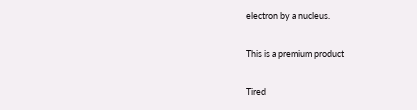electron by a nucleus.

This is a premium product

Tired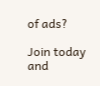of ads?

Join today and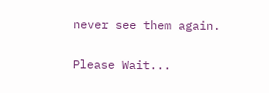never see them again.

Please Wait...